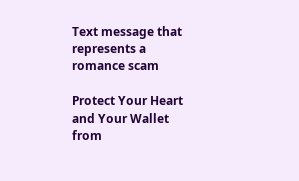Text message that represents a romance scam

Protect Your Heart and Your Wallet from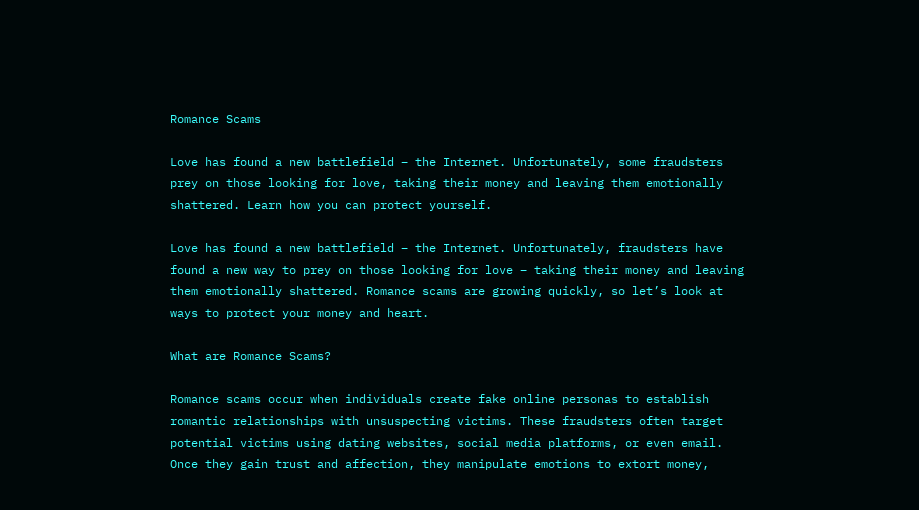Romance Scams

Love has found a new battlefield – the Internet. Unfortunately, some fraudsters prey on those looking for love, taking their money and leaving them emotionally shattered. Learn how you can protect yourself.

Love has found a new battlefield – the Internet. Unfortunately, fraudsters have found a new way to prey on those looking for love – taking their money and leaving them emotionally shattered. Romance scams are growing quickly, so let’s look at ways to protect your money and heart.

What are Romance Scams?

Romance scams occur when individuals create fake online personas to establish romantic relationships with unsuspecting victims. These fraudsters often target potential victims using dating websites, social media platforms, or even email. Once they gain trust and affection, they manipulate emotions to extort money,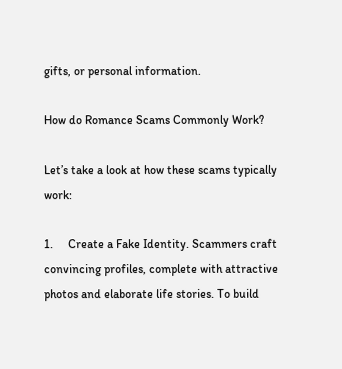gifts, or personal information.

How do Romance Scams Commonly Work?

Let’s take a look at how these scams typically work:

1.     Create a Fake Identity. Scammers craft convincing profiles, complete with attractive photos and elaborate life stories. To build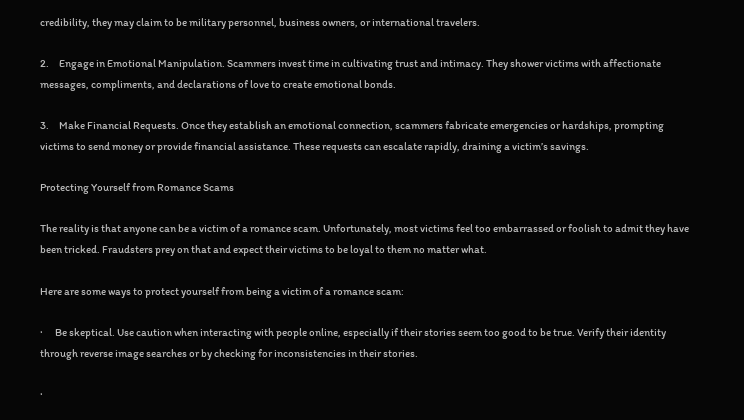credibility, they may claim to be military personnel, business owners, or international travelers.

2.     Engage in Emotional Manipulation. Scammers invest time in cultivating trust and intimacy. They shower victims with affectionate messages, compliments, and declarations of love to create emotional bonds.

3.     Make Financial Requests. Once they establish an emotional connection, scammers fabricate emergencies or hardships, prompting victims to send money or provide financial assistance. These requests can escalate rapidly, draining a victim’s savings.

Protecting Yourself from Romance Scams

The reality is that anyone can be a victim of a romance scam. Unfortunately, most victims feel too embarrassed or foolish to admit they have been tricked. Fraudsters prey on that and expect their victims to be loyal to them no matter what.

Here are some ways to protect yourself from being a victim of a romance scam:

·      Be skeptical. Use caution when interacting with people online, especially if their stories seem too good to be true. Verify their identity through reverse image searches or by checking for inconsistencies in their stories.

·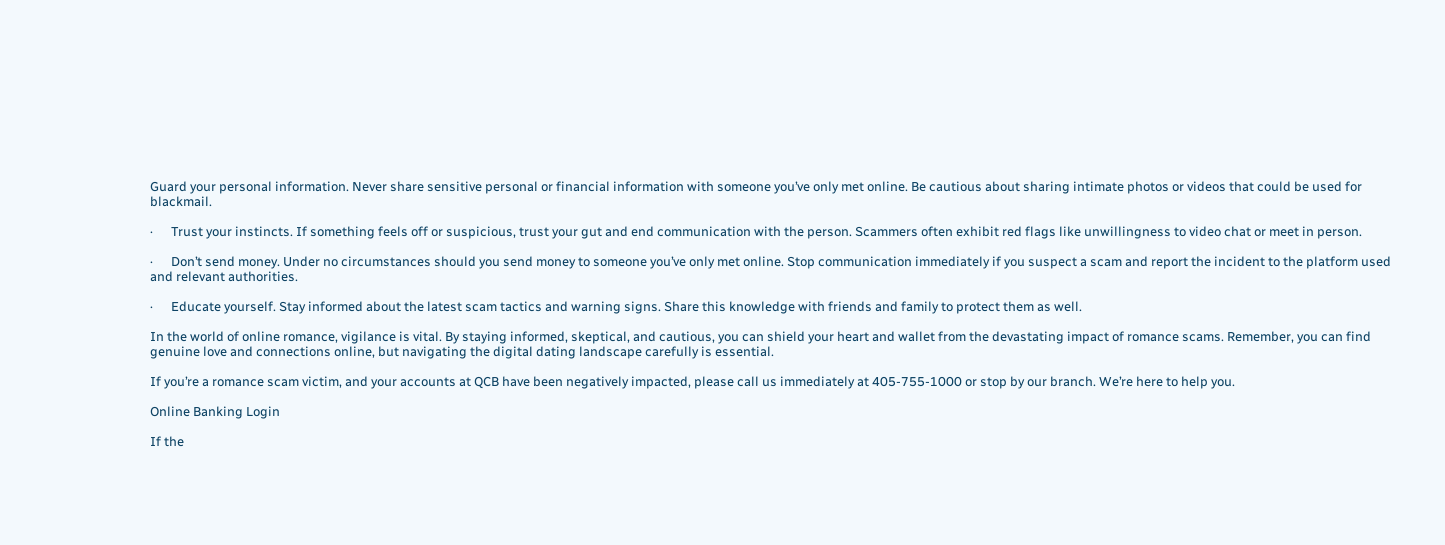Guard your personal information. Never share sensitive personal or financial information with someone you’ve only met online. Be cautious about sharing intimate photos or videos that could be used for blackmail.

·      Trust your instincts. If something feels off or suspicious, trust your gut and end communication with the person. Scammers often exhibit red flags like unwillingness to video chat or meet in person.

·      Don’t send money. Under no circumstances should you send money to someone you’ve only met online. Stop communication immediately if you suspect a scam and report the incident to the platform used and relevant authorities.

·      Educate yourself. Stay informed about the latest scam tactics and warning signs. Share this knowledge with friends and family to protect them as well.

In the world of online romance, vigilance is vital. By staying informed, skeptical, and cautious, you can shield your heart and wallet from the devastating impact of romance scams. Remember, you can find genuine love and connections online, but navigating the digital dating landscape carefully is essential.

If you’re a romance scam victim, and your accounts at QCB have been negatively impacted, please call us immediately at 405-755-1000 or stop by our branch. We’re here to help you.

Online Banking Login

If the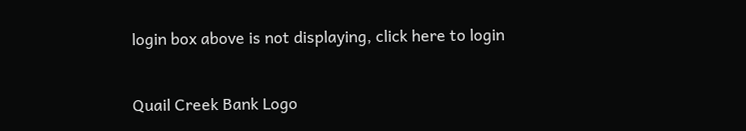login box above is not displaying, click here to login

Quail Creek Bank Logo